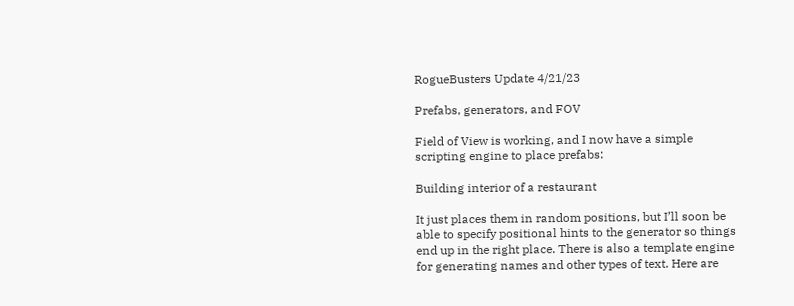RogueBusters Update 4/21/23

Prefabs, generators, and FOV

Field of View is working, and I now have a simple scripting engine to place prefabs:

Building interior of a restaurant

It just places them in random positions, but I’ll soon be able to specify positional hints to the generator so things end up in the right place. There is also a template engine for generating names and other types of text. Here are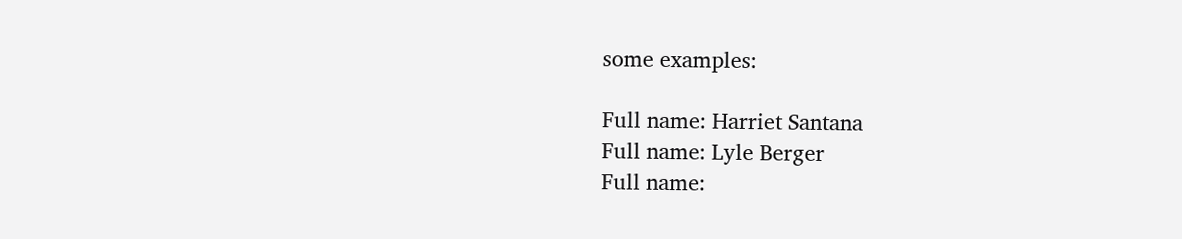some examples:

Full name: Harriet Santana
Full name: Lyle Berger
Full name: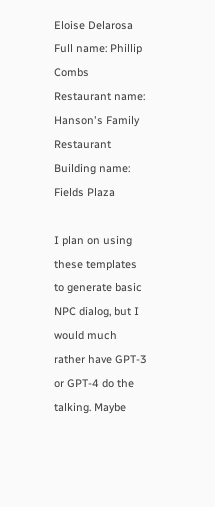Eloise Delarosa
Full name: Phillip Combs
Restaurant name: Hanson's Family Restaurant
Building name: Fields Plaza

I plan on using these templates to generate basic NPC dialog, but I would much rather have GPT-3 or GPT-4 do the talking. Maybe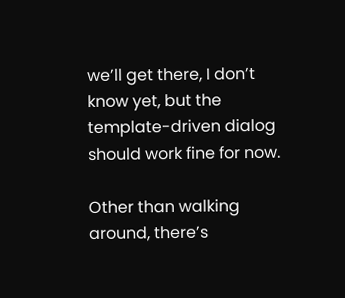we’ll get there, I don’t know yet, but the template-driven dialog should work fine for now.

Other than walking around, there’s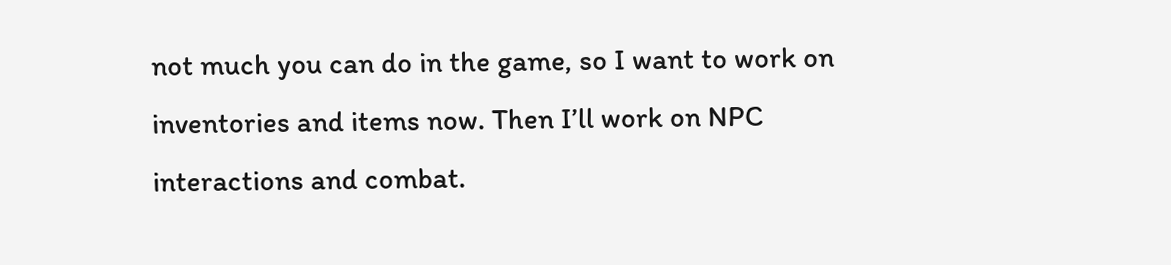not much you can do in the game, so I want to work on inventories and items now. Then I’ll work on NPC interactions and combat.